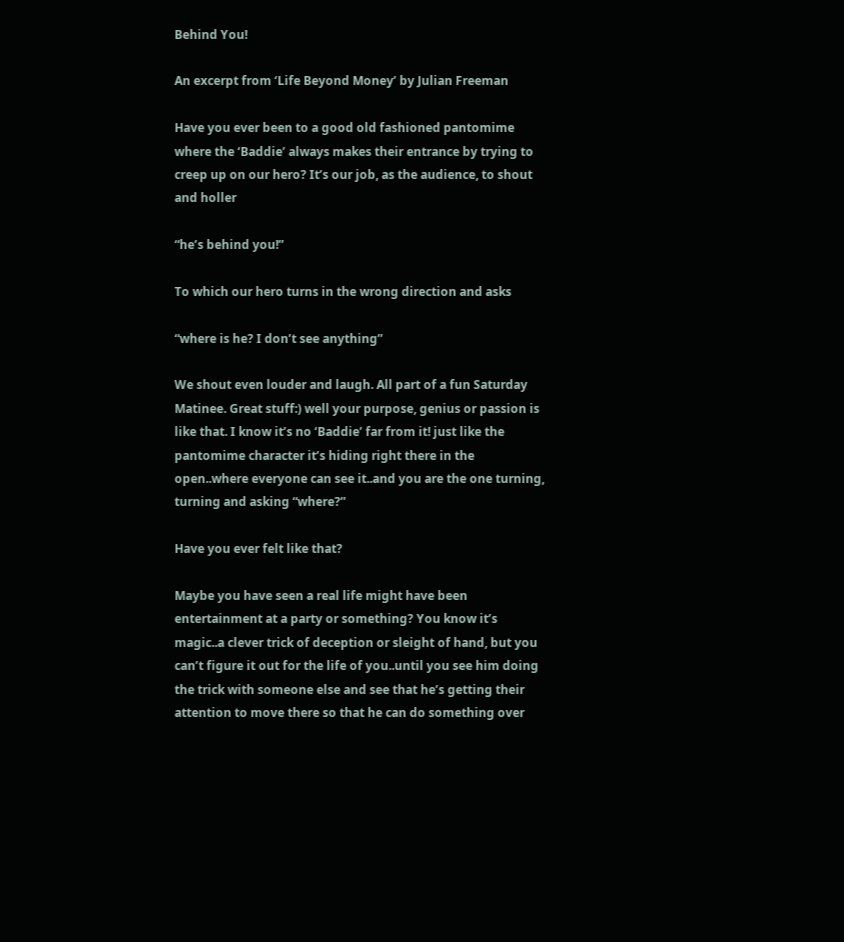Behind You!

An excerpt from ‘Life Beyond Money’ by Julian Freeman

Have you ever been to a good old fashioned pantomime where the ‘Baddie’ always makes their entrance by trying to creep up on our hero? It’s our job, as the audience, to shout and holler

“he’s behind you!”

To which our hero turns in the wrong direction and asks

“where is he? I don’t see anything”

We shout even louder and laugh. All part of a fun Saturday Matinee. Great stuff:) well your purpose, genius or passion is like that. I know it’s no ‘Baddie’ far from it! just like the pantomime character it’s hiding right there in the open..where everyone can see it..and you are the one turning, turning and asking “where?”

Have you ever felt like that?

Maybe you have seen a real life might have been entertainment at a party or something? You know it’s magic..a clever trick of deception or sleight of hand, but you can’t figure it out for the life of you..until you see him doing the trick with someone else and see that he’s getting their attention to move there so that he can do something over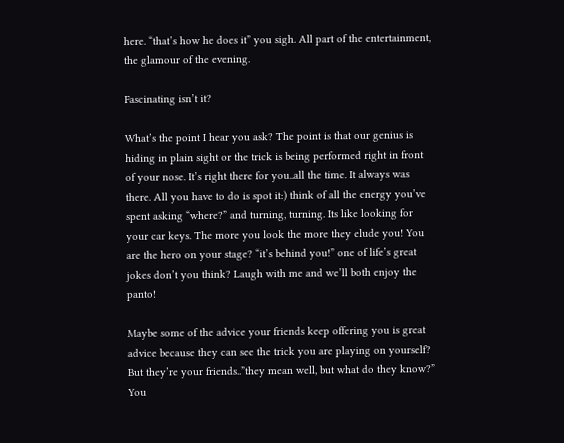here. “that’s how he does it” you sigh. All part of the entertainment, the glamour of the evening.

Fascinating isn’t it?

What’s the point I hear you ask? The point is that our genius is hiding in plain sight or the trick is being performed right in front of your nose. It’s right there for you..all the time. It always was there. All you have to do is spot it:) think of all the energy you’ve spent asking “where?” and turning, turning. Its like looking for your car keys. The more you look the more they elude you! You are the hero on your stage? “it’s behind you!” one of life’s great jokes don’t you think? Laugh with me and we’ll both enjoy the panto!

Maybe some of the advice your friends keep offering you is great advice because they can see the trick you are playing on yourself? But they’re your friends..”they mean well, but what do they know?” You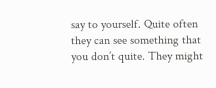say to yourself. Quite often they can see something that you don’t quite. They might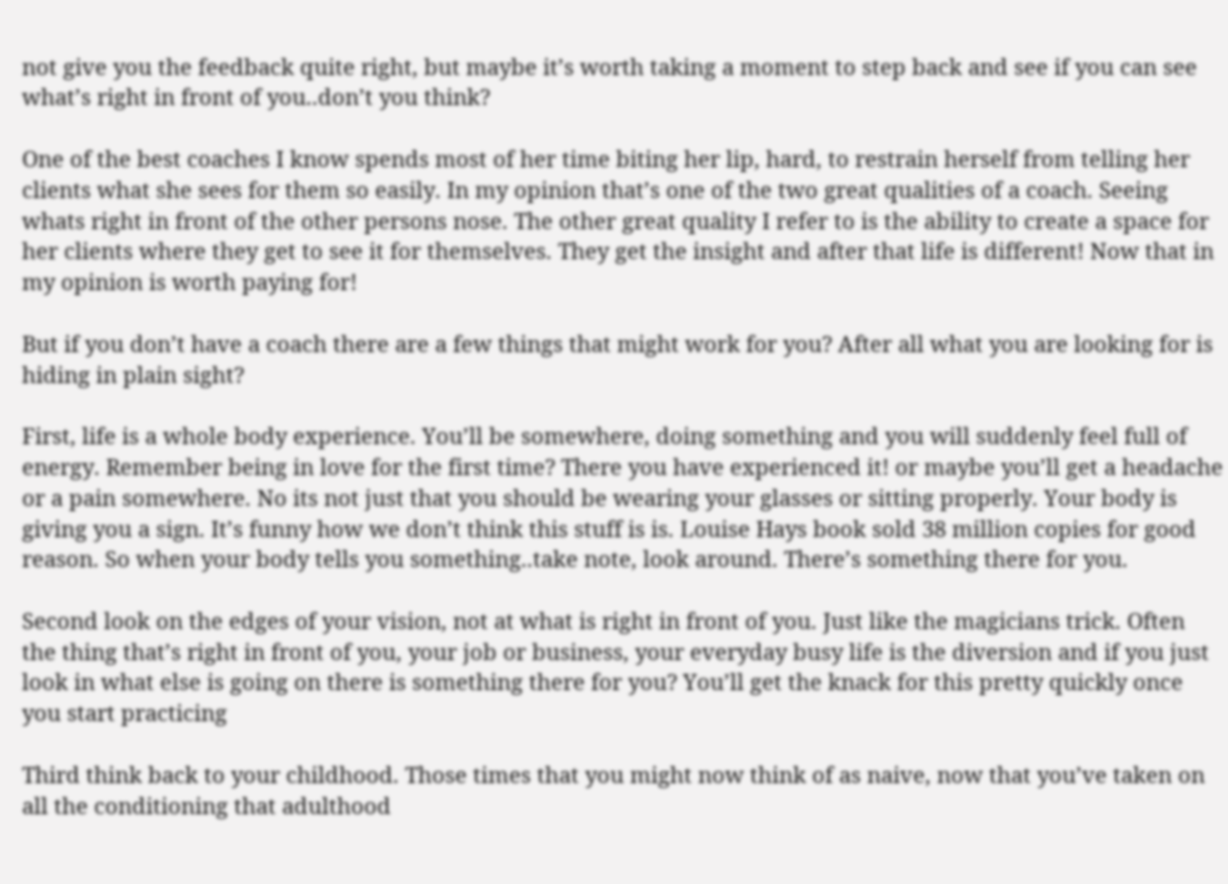not give you the feedback quite right, but maybe it’s worth taking a moment to step back and see if you can see what’s right in front of you..don’t you think?

One of the best coaches I know spends most of her time biting her lip, hard, to restrain herself from telling her clients what she sees for them so easily. In my opinion that’s one of the two great qualities of a coach. Seeing whats right in front of the other persons nose. The other great quality I refer to is the ability to create a space for her clients where they get to see it for themselves. They get the insight and after that life is different! Now that in my opinion is worth paying for!

But if you don’t have a coach there are a few things that might work for you? After all what you are looking for is hiding in plain sight?

First, life is a whole body experience. You’ll be somewhere, doing something and you will suddenly feel full of energy. Remember being in love for the first time? There you have experienced it! or maybe you’ll get a headache or a pain somewhere. No its not just that you should be wearing your glasses or sitting properly. Your body is giving you a sign. It’s funny how we don’t think this stuff is is. Louise Hays book sold 38 million copies for good reason. So when your body tells you something..take note, look around. There’s something there for you.

Second look on the edges of your vision, not at what is right in front of you. Just like the magicians trick. Often the thing that’s right in front of you, your job or business, your everyday busy life is the diversion and if you just look in what else is going on there is something there for you? You’ll get the knack for this pretty quickly once you start practicing

Third think back to your childhood. Those times that you might now think of as naive, now that you’ve taken on all the conditioning that adulthood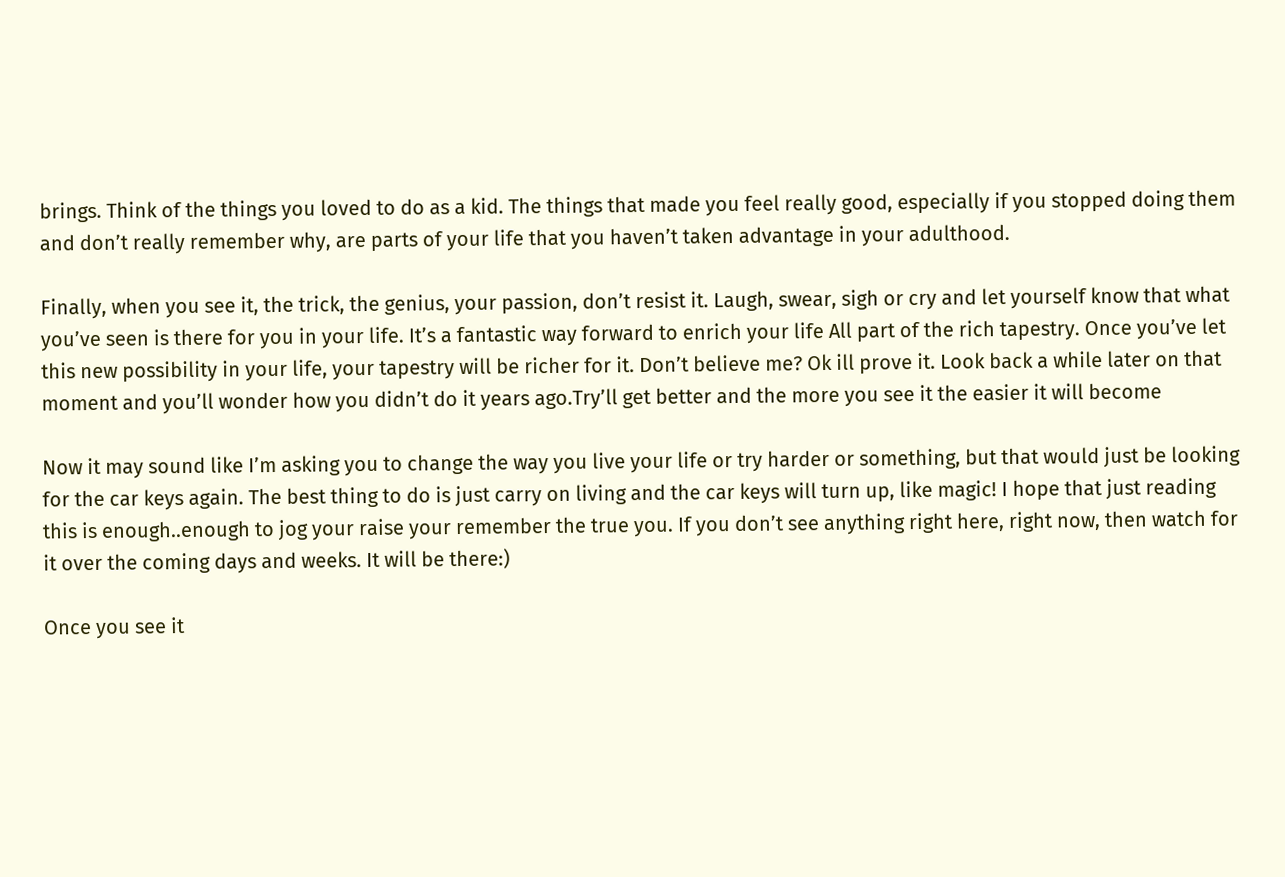brings. Think of the things you loved to do as a kid. The things that made you feel really good, especially if you stopped doing them and don’t really remember why, are parts of your life that you haven’t taken advantage in your adulthood.

Finally, when you see it, the trick, the genius, your passion, don’t resist it. Laugh, swear, sigh or cry and let yourself know that what you’ve seen is there for you in your life. It’s a fantastic way forward to enrich your life All part of the rich tapestry. Once you’ve let this new possibility in your life, your tapestry will be richer for it. Don’t believe me? Ok ill prove it. Look back a while later on that moment and you’ll wonder how you didn’t do it years ago.Try’ll get better and the more you see it the easier it will become

Now it may sound like I’m asking you to change the way you live your life or try harder or something, but that would just be looking for the car keys again. The best thing to do is just carry on living and the car keys will turn up, like magic! I hope that just reading this is enough..enough to jog your raise your remember the true you. If you don’t see anything right here, right now, then watch for it over the coming days and weeks. It will be there:)

Once you see it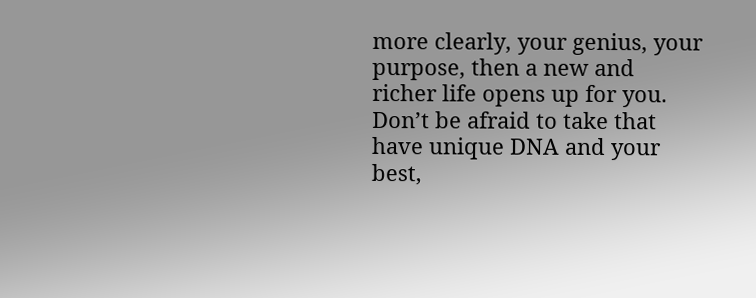more clearly, your genius, your purpose, then a new and richer life opens up for you. Don’t be afraid to take that have unique DNA and your best,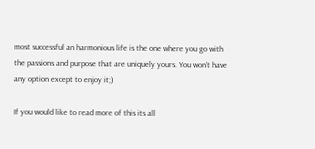most successful an harmonious life is the one where you go with the passions and purpose that are uniquely yours. You won’t have any option except to enjoy it;)

If you would like to read more of this its all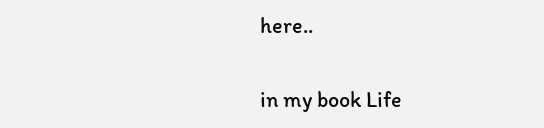here..

in my book Life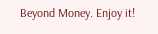Beyond Money. Enjoy it!